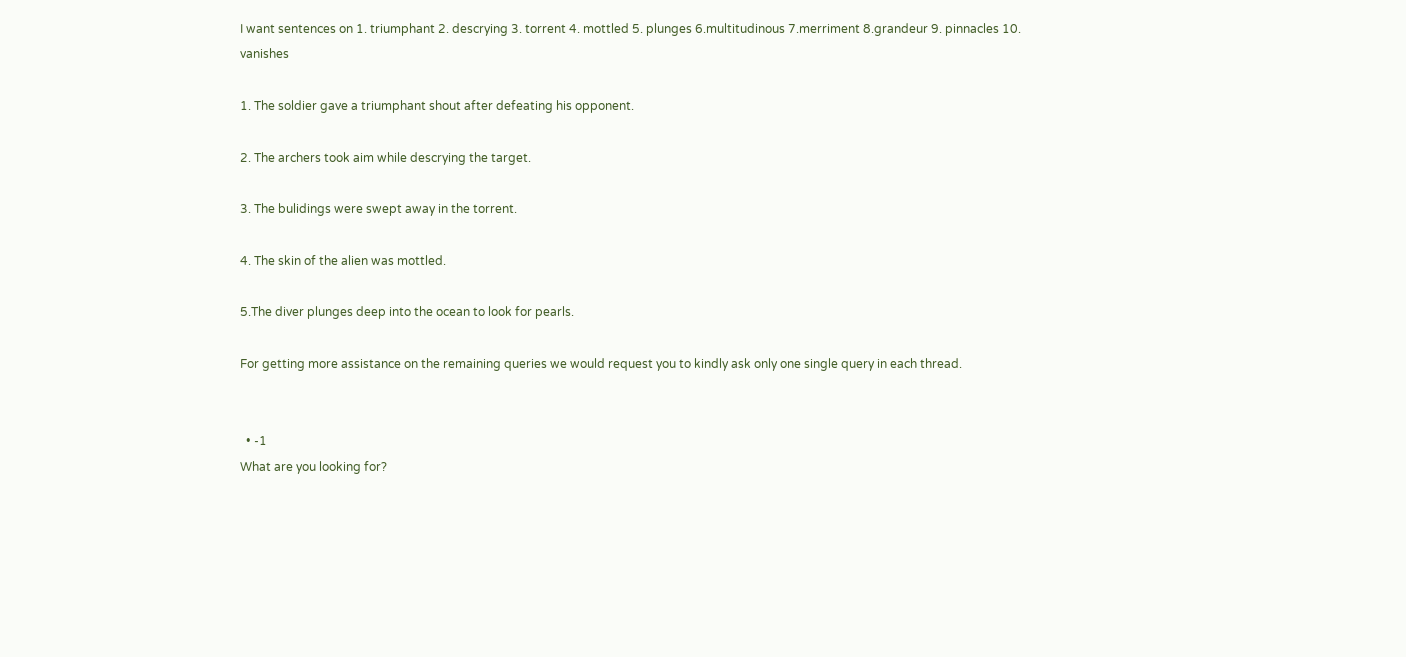I want sentences on 1. triumphant 2. descrying 3. torrent 4. mottled 5. plunges 6.multitudinous 7.merriment 8.grandeur 9. pinnacles 10. vanishes

1. The soldier gave a triumphant shout after defeating his opponent.

2. The archers took aim while descrying the target.

3. The bulidings were swept away in the torrent.

4. The skin of the alien was mottled.

5.The diver plunges deep into the ocean to look for pearls.

For getting more assistance on the remaining queries we would request you to kindly ask only one single query in each thread.


  • -1
What are you looking for?